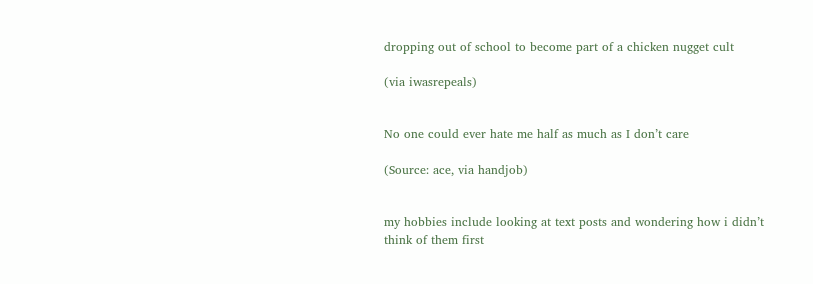dropping out of school to become part of a chicken nugget cult

(via iwasrepeals)


No one could ever hate me half as much as I don’t care

(Source: ace, via handjob)


my hobbies include looking at text posts and wondering how i didn’t think of them first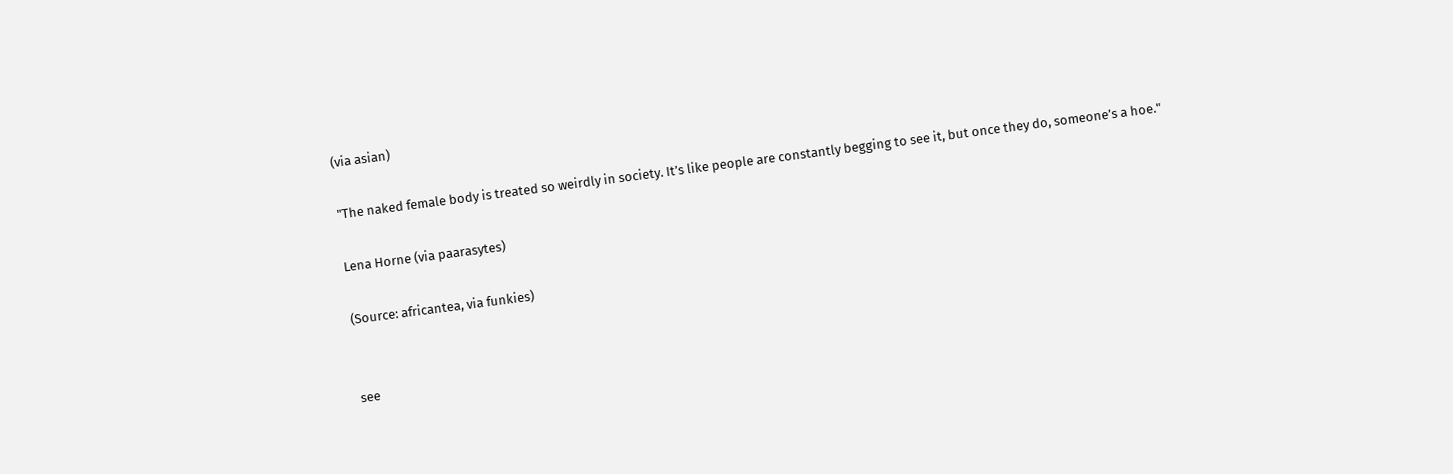(via asian)

"The naked female body is treated so weirdly in society. It’s like people are constantly begging to see it, but once they do, someone’s a hoe."

Lena Horne (via paarasytes)

(Source: africantea, via funkies)


see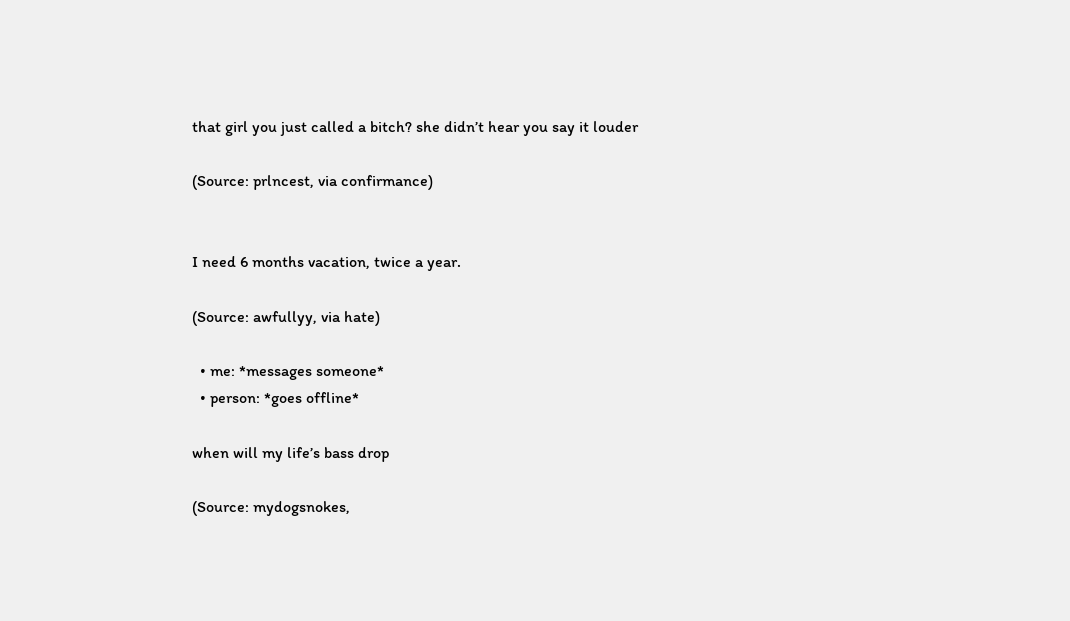that girl you just called a bitch? she didn’t hear you say it louder

(Source: prlncest, via confirmance)


I need 6 months vacation, twice a year.

(Source: awfullyy, via hate)

  • me: *messages someone*
  • person: *goes offline*

when will my life’s bass drop

(Source: mydogsnokes,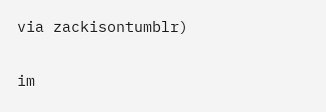via zackisontumblr)


im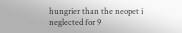hungrier than the neopet i neglected for 9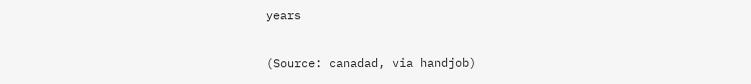years

(Source: canadad, via handjob)